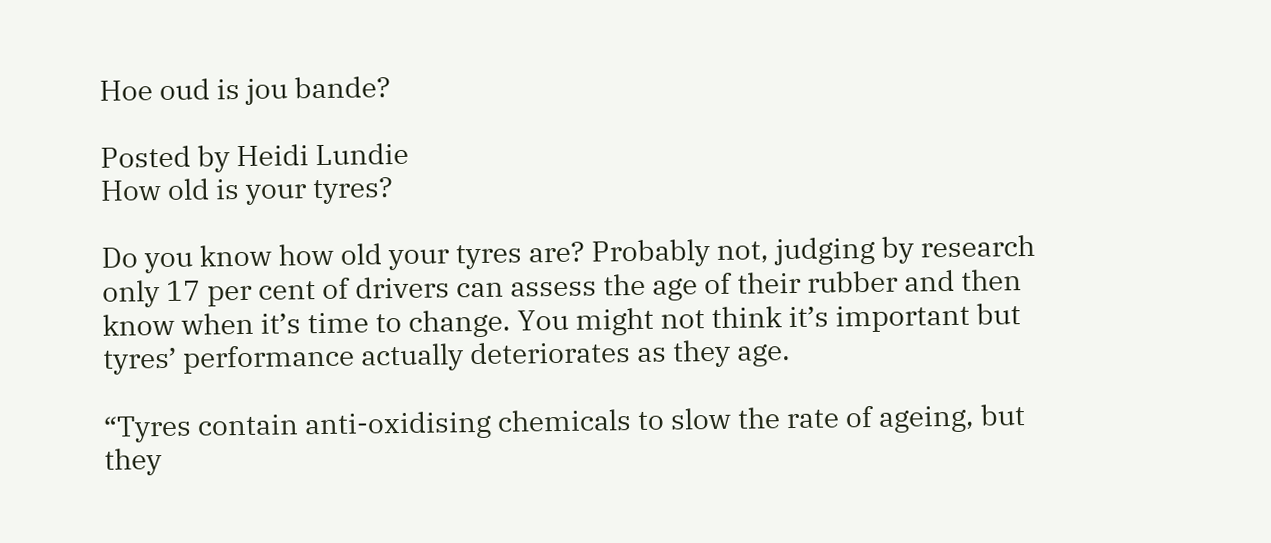Hoe oud is jou bande?

Posted by Heidi Lundie
How old is your tyres?

Do you know how old your tyres are? Probably not, judging by research only 17 per cent of drivers can assess the age of their rubber and then know when it’s time to change. You might not think it’s important but tyres’ performance actually deteriorates as they age.

“Tyres contain anti-oxidising chemicals to slow the rate of ageing, but they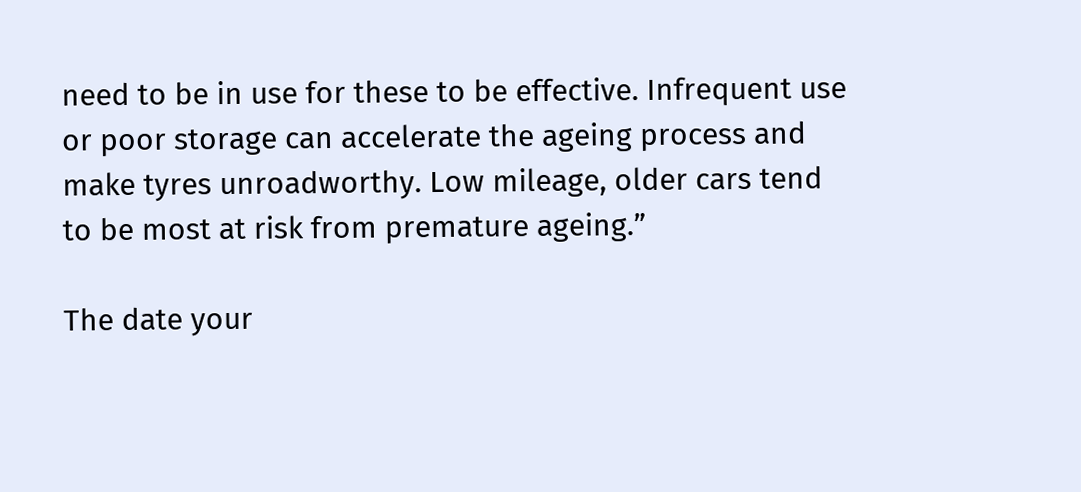need to be in use for these to be effective. Infrequent use or poor storage can accelerate the ageing process and make tyres unroadworthy. Low mileage, older cars tend to be most at risk from premature ageing.”

The date your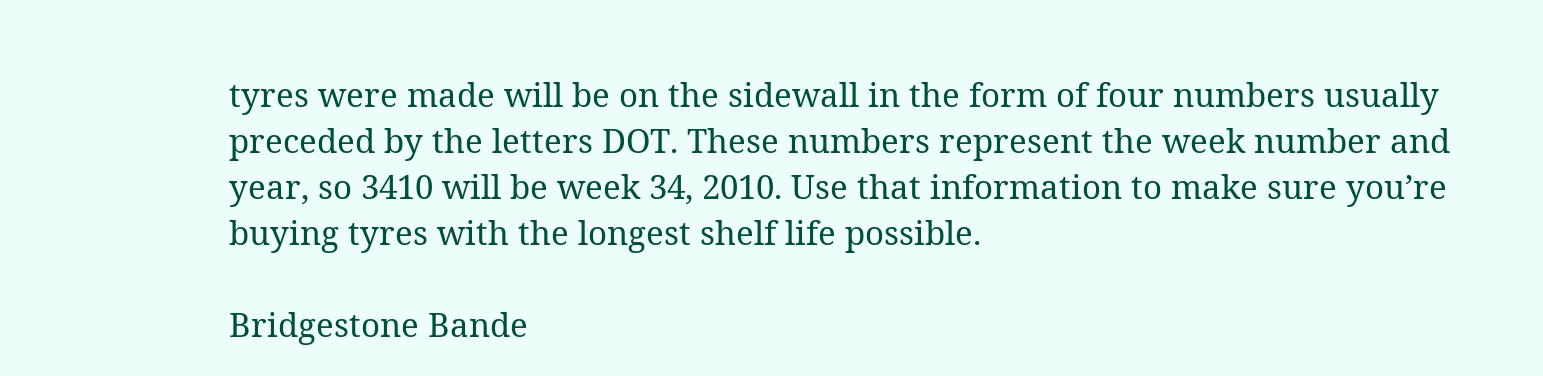tyres were made will be on the sidewall in the form of four numbers usually preceded by the letters DOT. These numbers represent the week number and year, so 3410 will be week 34, 2010. Use that information to make sure you’re buying tyres with the longest shelf life possible.

Bridgestone Bande